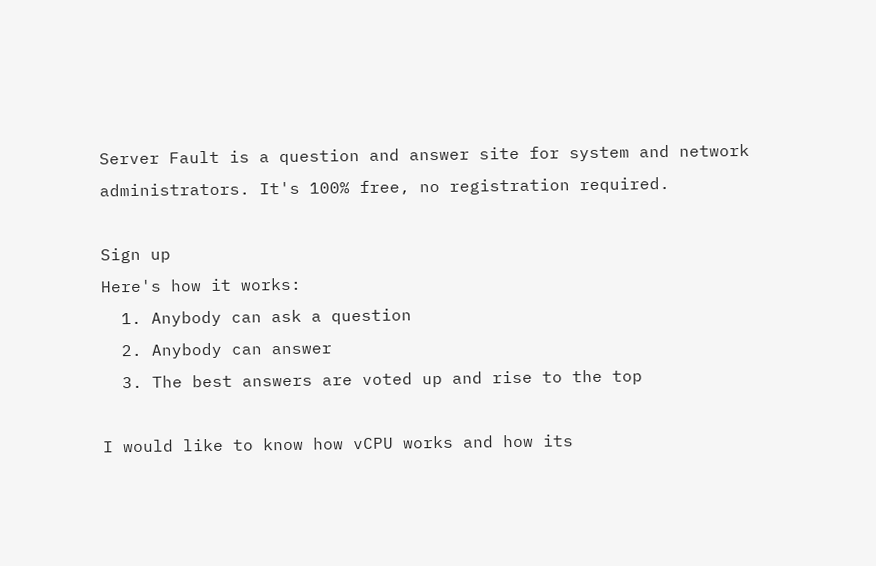Server Fault is a question and answer site for system and network administrators. It's 100% free, no registration required.

Sign up
Here's how it works:
  1. Anybody can ask a question
  2. Anybody can answer
  3. The best answers are voted up and rise to the top

I would like to know how vCPU works and how its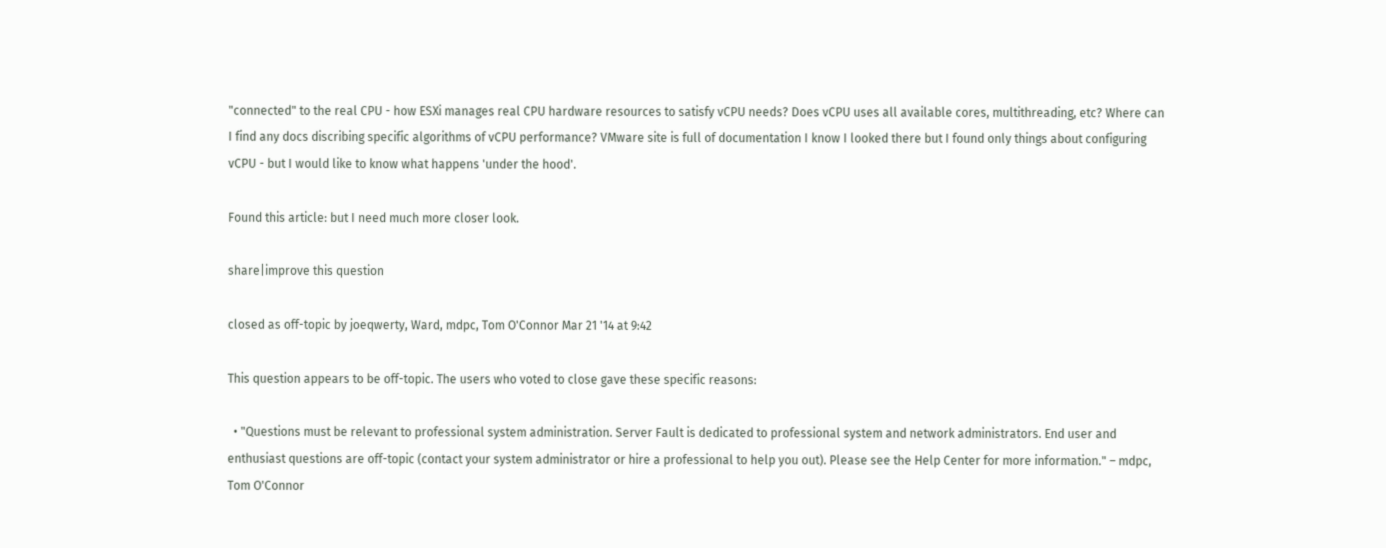"connected" to the real CPU - how ESXi manages real CPU hardware resources to satisfy vCPU needs? Does vCPU uses all available cores, multithreading, etc? Where can I find any docs discribing specific algorithms of vCPU performance? VMware site is full of documentation I know I looked there but I found only things about configuring vCPU - but I would like to know what happens 'under the hood'.

Found this article: but I need much more closer look.

share|improve this question

closed as off-topic by joeqwerty, Ward, mdpc, Tom O'Connor Mar 21 '14 at 9:42

This question appears to be off-topic. The users who voted to close gave these specific reasons:

  • "Questions must be relevant to professional system administration. Server Fault is dedicated to professional system and network administrators. End user and enthusiast questions are off-topic (contact your system administrator or hire a professional to help you out). Please see the Help Center for more information." – mdpc, Tom O'Connor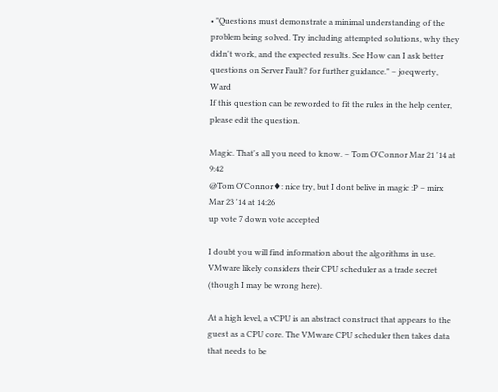• "Questions must demonstrate a minimal understanding of the problem being solved. Try including attempted solutions, why they didn't work, and the expected results. See How can I ask better questions on Server Fault? for further guidance." – joeqwerty, Ward
If this question can be reworded to fit the rules in the help center, please edit the question.

Magic. That's all you need to know. – Tom O'Connor Mar 21 '14 at 9:42
@Tom O'Connor♦: nice try, but I dont belive in magic :P – mirx Mar 23 '14 at 14:26
up vote 7 down vote accepted

I doubt you will find information about the algorithms in use. VMware likely considers their CPU scheduler as a trade secret (though I may be wrong here).

At a high level, a vCPU is an abstract construct that appears to the guest as a CPU core. The VMware CPU scheduler then takes data that needs to be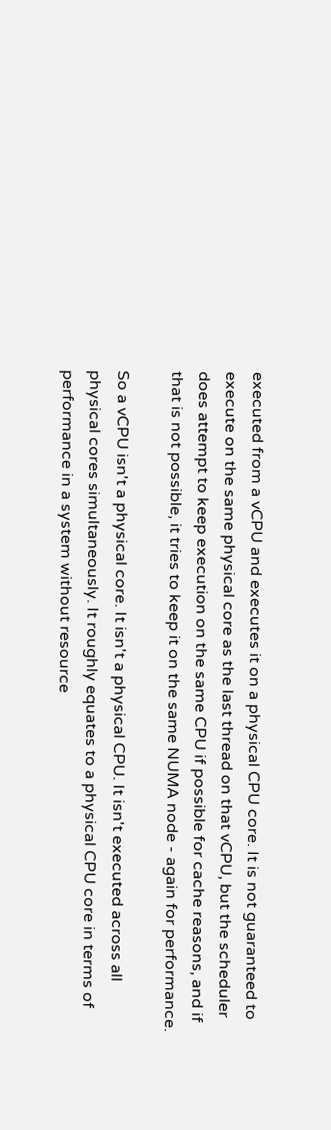executed from a vCPU and executes it on a physical CPU core. It is not guaranteed to execute on the same physical core as the last thread on that vCPU, but the scheduler does attempt to keep execution on the same CPU if possible for cache reasons, and if that is not possible, it tries to keep it on the same NUMA node - again for performance.

So a vCPU isn't a physical core. It isn't a physical CPU. It isn't executed across all physical cores simultaneously. It roughly equates to a physical CPU core in terms of performance in a system without resource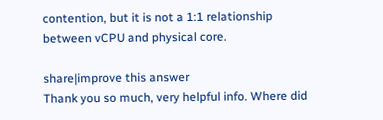contention, but it is not a 1:1 relationship between vCPU and physical core.

share|improve this answer
Thank you so much, very helpful info. Where did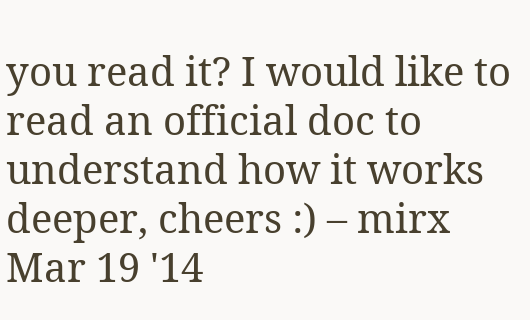you read it? I would like to read an official doc to understand how it works deeper, cheers :) – mirx Mar 19 '14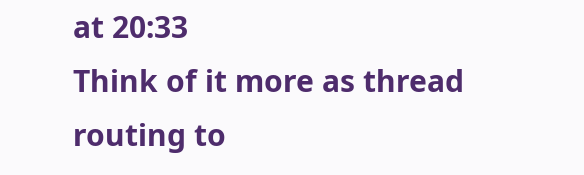at 20:33
Think of it more as thread routing to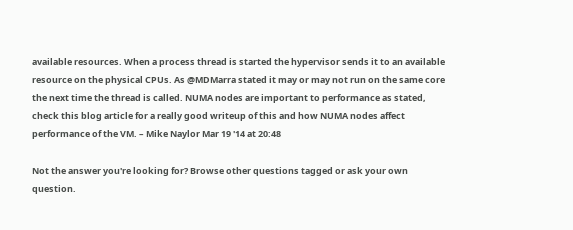available resources. When a process thread is started the hypervisor sends it to an available resource on the physical CPUs. As @MDMarra stated it may or may not run on the same core the next time the thread is called. NUMA nodes are important to performance as stated, check this blog article for a really good writeup of this and how NUMA nodes affect performance of the VM. – Mike Naylor Mar 19 '14 at 20:48

Not the answer you're looking for? Browse other questions tagged or ask your own question.